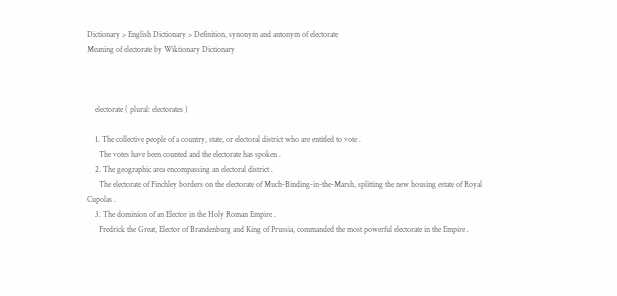Dictionary > English Dictionary > Definition, synonym and antonym of electorate
Meaning of electorate by Wiktionary Dictionary



    electorate ( plural: electorates )

    1. The collective people of a country, state, or electoral district who are entitled to vote .
      The votes have been counted and the electorate has spoken .
    2. The geographic area encompassing an electoral district .
      The electorate of Finchley borders on the electorate of Much-Binding-in-the-Marsh, splitting the new housing estate of Royal Cupolas .
    3. The dominion of an Elector in the Holy Roman Empire .
      Fredrick the Great, Elector of Brandenburg and King of Prussia, commanded the most powerful electorate in the Empire .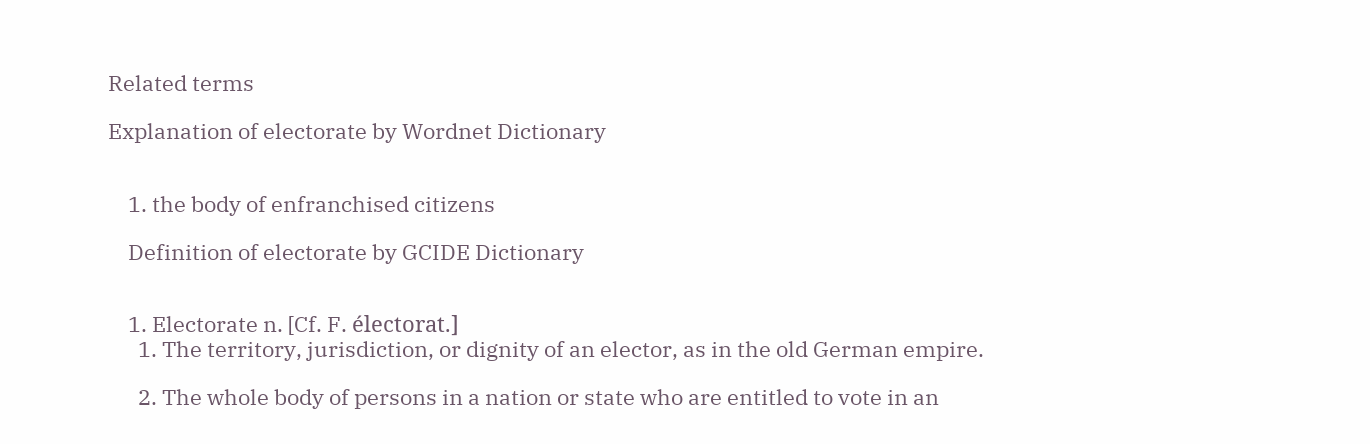Related terms

Explanation of electorate by Wordnet Dictionary


    1. the body of enfranchised citizens

    Definition of electorate by GCIDE Dictionary


    1. Electorate n. [Cf. F. électorat.]
      1. The territory, jurisdiction, or dignity of an elector, as in the old German empire.

      2. The whole body of persons in a nation or state who are entitled to vote in an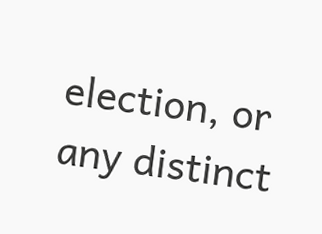election, or any distinct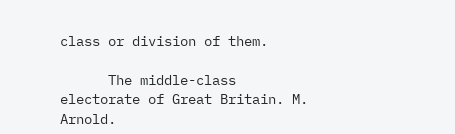class or division of them.

      The middle-class electorate of Great Britain. M. Arnold.